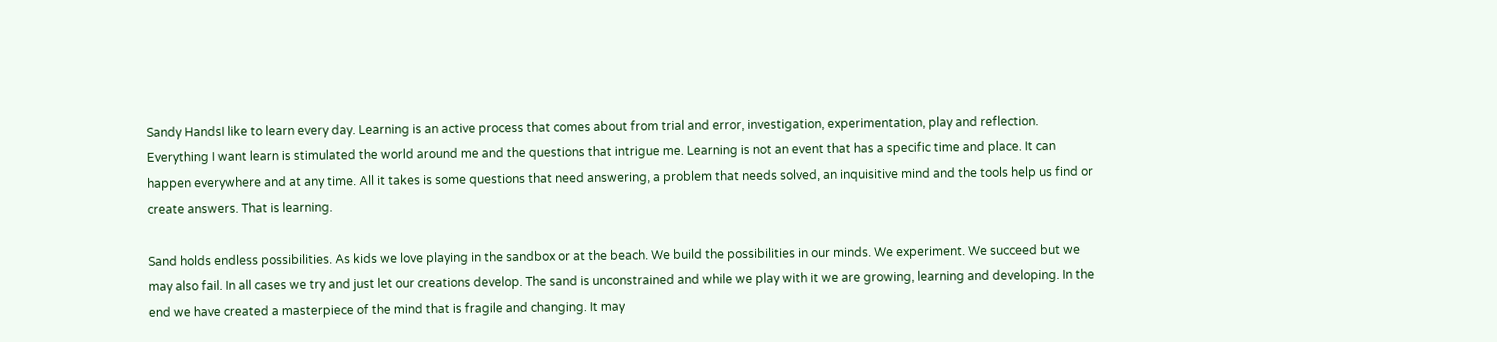Sandy HandsI like to learn every day. Learning is an active process that comes about from trial and error, investigation, experimentation, play and reflection. Everything I want learn is stimulated the world around me and the questions that intrigue me. Learning is not an event that has a specific time and place. It can happen everywhere and at any time. All it takes is some questions that need answering, a problem that needs solved, an inquisitive mind and the tools help us find or create answers. That is learning.

Sand holds endless possibilities. As kids we love playing in the sandbox or at the beach. We build the possibilities in our minds. We experiment. We succeed but we may also fail. In all cases we try and just let our creations develop. The sand is unconstrained and while we play with it we are growing, learning and developing. In the end we have created a masterpiece of the mind that is fragile and changing. It may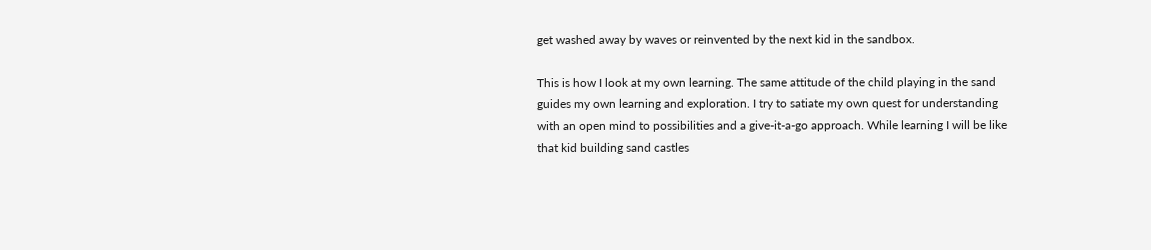get washed away by waves or reinvented by the next kid in the sandbox.

This is how I look at my own learning. The same attitude of the child playing in the sand guides my own learning and exploration. I try to satiate my own quest for understanding with an open mind to possibilities and a give-it-a-go approach. While learning I will be like that kid building sand castles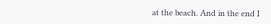at the beach. And in the end I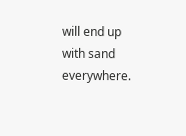will end up with sand everywhere.